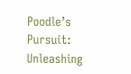Poodle’s Pursuit: Unleashing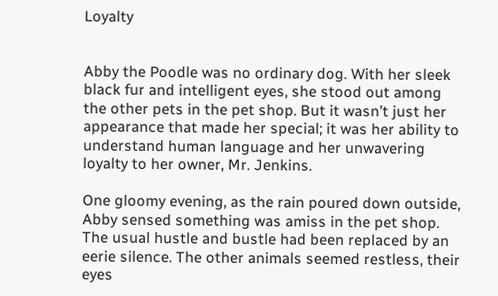Loyalty


Abby the Poodle was no ordinary dog. With her sleek black fur and intelligent eyes, she stood out among the other pets in the pet shop. But it wasn’t just her appearance that made her special; it was her ability to understand human language and her unwavering loyalty to her owner, Mr. Jenkins.

One gloomy evening, as the rain poured down outside, Abby sensed something was amiss in the pet shop. The usual hustle and bustle had been replaced by an eerie silence. The other animals seemed restless, their eyes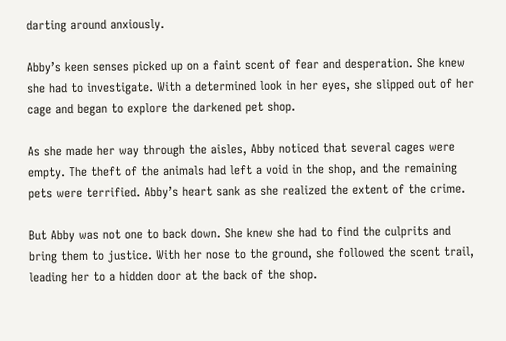darting around anxiously.

Abby’s keen senses picked up on a faint scent of fear and desperation. She knew she had to investigate. With a determined look in her eyes, she slipped out of her cage and began to explore the darkened pet shop.

As she made her way through the aisles, Abby noticed that several cages were empty. The theft of the animals had left a void in the shop, and the remaining pets were terrified. Abby’s heart sank as she realized the extent of the crime.

But Abby was not one to back down. She knew she had to find the culprits and bring them to justice. With her nose to the ground, she followed the scent trail, leading her to a hidden door at the back of the shop.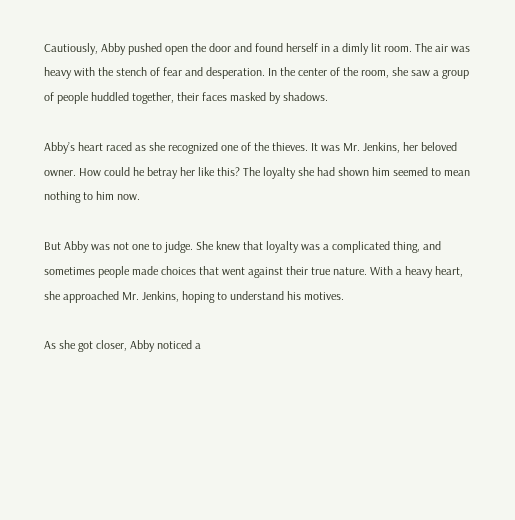Cautiously, Abby pushed open the door and found herself in a dimly lit room. The air was heavy with the stench of fear and desperation. In the center of the room, she saw a group of people huddled together, their faces masked by shadows.

Abby’s heart raced as she recognized one of the thieves. It was Mr. Jenkins, her beloved owner. How could he betray her like this? The loyalty she had shown him seemed to mean nothing to him now.

But Abby was not one to judge. She knew that loyalty was a complicated thing, and sometimes people made choices that went against their true nature. With a heavy heart, she approached Mr. Jenkins, hoping to understand his motives.

As she got closer, Abby noticed a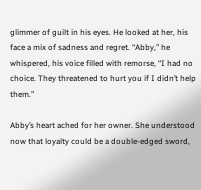glimmer of guilt in his eyes. He looked at her, his face a mix of sadness and regret. “Abby,” he whispered, his voice filled with remorse, “I had no choice. They threatened to hurt you if I didn’t help them.”

Abby’s heart ached for her owner. She understood now that loyalty could be a double-edged sword,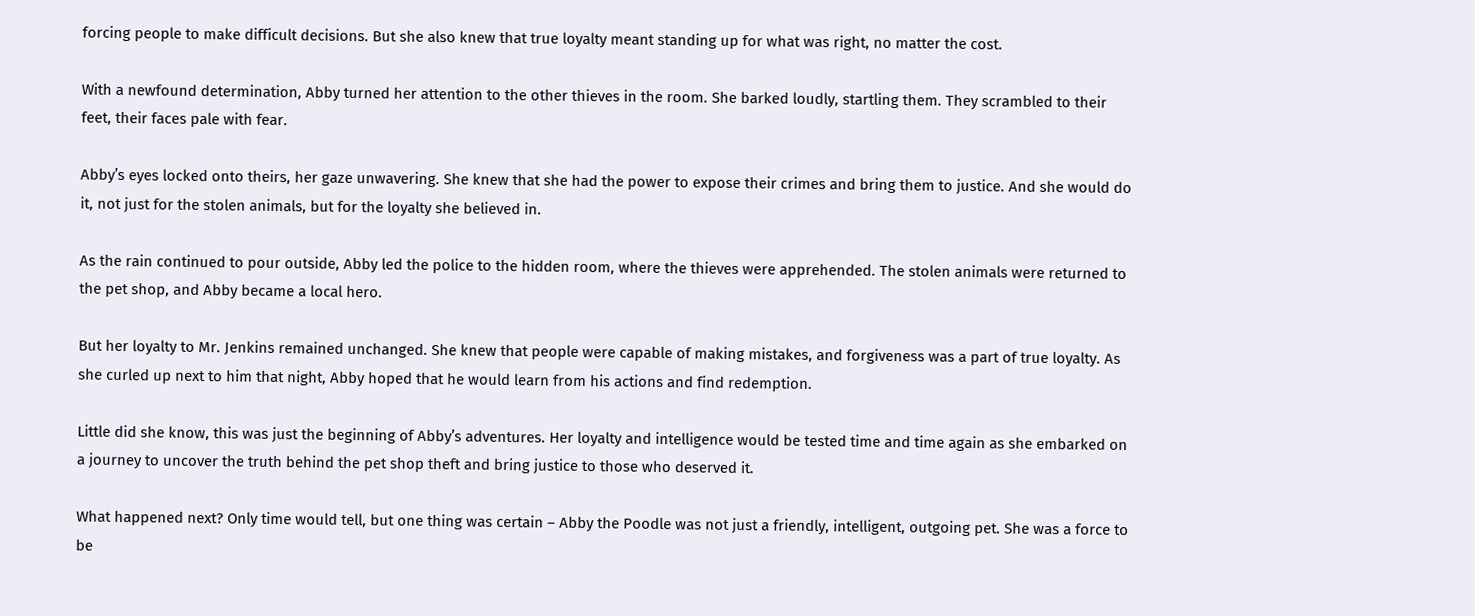forcing people to make difficult decisions. But she also knew that true loyalty meant standing up for what was right, no matter the cost.

With a newfound determination, Abby turned her attention to the other thieves in the room. She barked loudly, startling them. They scrambled to their feet, their faces pale with fear.

Abby’s eyes locked onto theirs, her gaze unwavering. She knew that she had the power to expose their crimes and bring them to justice. And she would do it, not just for the stolen animals, but for the loyalty she believed in.

As the rain continued to pour outside, Abby led the police to the hidden room, where the thieves were apprehended. The stolen animals were returned to the pet shop, and Abby became a local hero.

But her loyalty to Mr. Jenkins remained unchanged. She knew that people were capable of making mistakes, and forgiveness was a part of true loyalty. As she curled up next to him that night, Abby hoped that he would learn from his actions and find redemption.

Little did she know, this was just the beginning of Abby’s adventures. Her loyalty and intelligence would be tested time and time again as she embarked on a journey to uncover the truth behind the pet shop theft and bring justice to those who deserved it.

What happened next? Only time would tell, but one thing was certain – Abby the Poodle was not just a friendly, intelligent, outgoing pet. She was a force to be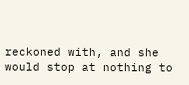reckoned with, and she would stop at nothing to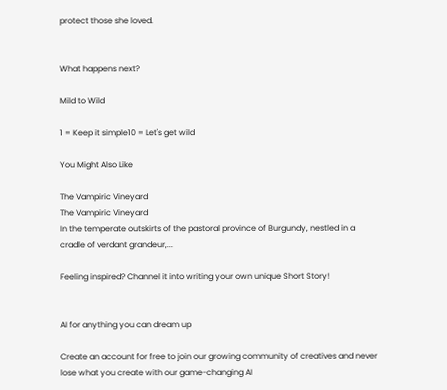protect those she loved.


What happens next?

Mild to Wild

1 = Keep it simple10 = Let's get wild

You Might Also Like

The Vampiric Vineyard
The Vampiric Vineyard
In the temperate outskirts of the pastoral province of Burgundy, nestled in a cradle of verdant grandeur,...

Feeling inspired? Channel it into writing your own unique Short Story!


AI for anything you can dream up

Create an account for free to join our growing community of creatives and never lose what you create with our game-changing AI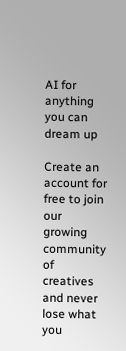AI for anything you can dream up

Create an account for free to join our growing community of creatives and never lose what you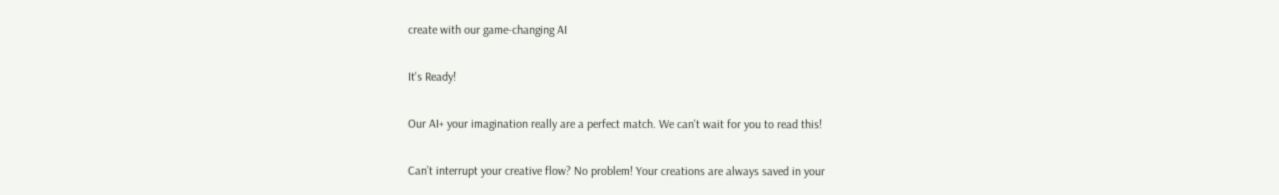create with our game-changing AI

It's Ready!

Our AI+ your imagination really are a perfect match. We can't wait for you to read this!

Can’t interrupt your creative flow? No problem! Your creations are always saved in your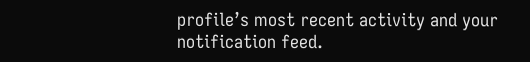profile’s most recent activity and your notification feed.